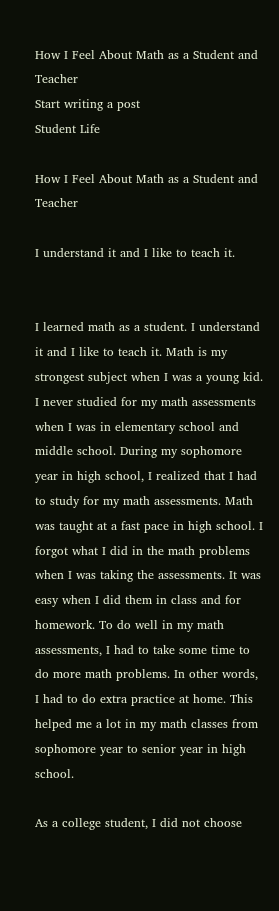How I Feel About Math as a Student and Teacher
Start writing a post
Student Life

How I Feel About Math as a Student and Teacher

I understand it and I like to teach it.


I learned math as a student. I understand it and I like to teach it. Math is my strongest subject when I was a young kid. I never studied for my math assessments when I was in elementary school and middle school. During my sophomore year in high school, I realized that I had to study for my math assessments. Math was taught at a fast pace in high school. I forgot what I did in the math problems when I was taking the assessments. It was easy when I did them in class and for homework. To do well in my math assessments, I had to take some time to do more math problems. In other words, I had to do extra practice at home. This helped me a lot in my math classes from sophomore year to senior year in high school.

As a college student, I did not choose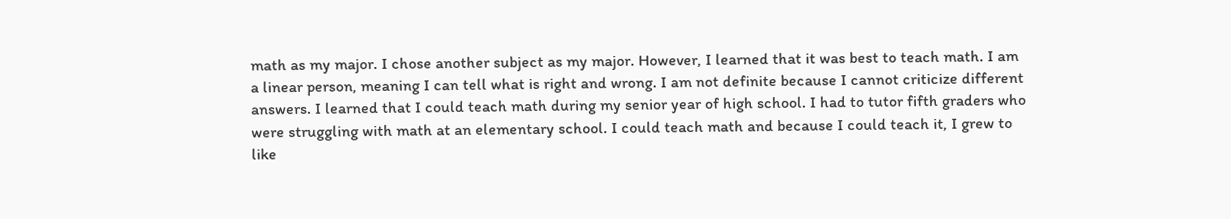math as my major. I chose another subject as my major. However, I learned that it was best to teach math. I am a linear person, meaning I can tell what is right and wrong. I am not definite because I cannot criticize different answers. I learned that I could teach math during my senior year of high school. I had to tutor fifth graders who were struggling with math at an elementary school. I could teach math and because I could teach it, I grew to like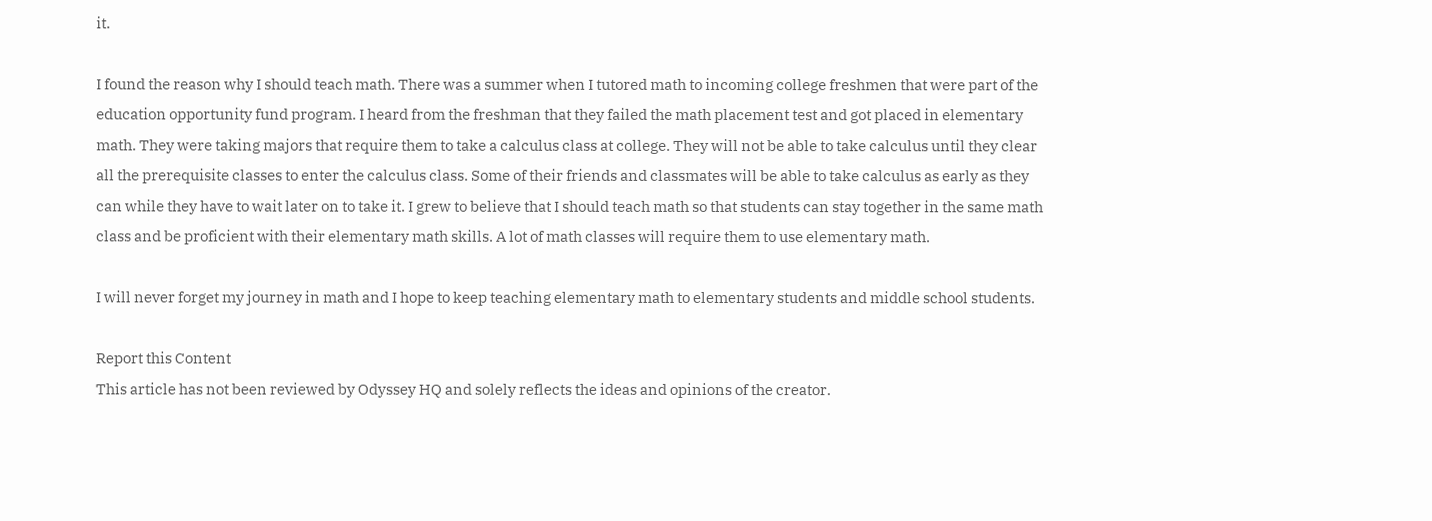it.

I found the reason why I should teach math. There was a summer when I tutored math to incoming college freshmen that were part of the education opportunity fund program. I heard from the freshman that they failed the math placement test and got placed in elementary math. They were taking majors that require them to take a calculus class at college. They will not be able to take calculus until they clear all the prerequisite classes to enter the calculus class. Some of their friends and classmates will be able to take calculus as early as they can while they have to wait later on to take it. I grew to believe that I should teach math so that students can stay together in the same math class and be proficient with their elementary math skills. A lot of math classes will require them to use elementary math.

I will never forget my journey in math and I hope to keep teaching elementary math to elementary students and middle school students.

Report this Content
This article has not been reviewed by Odyssey HQ and solely reflects the ideas and opinions of the creator.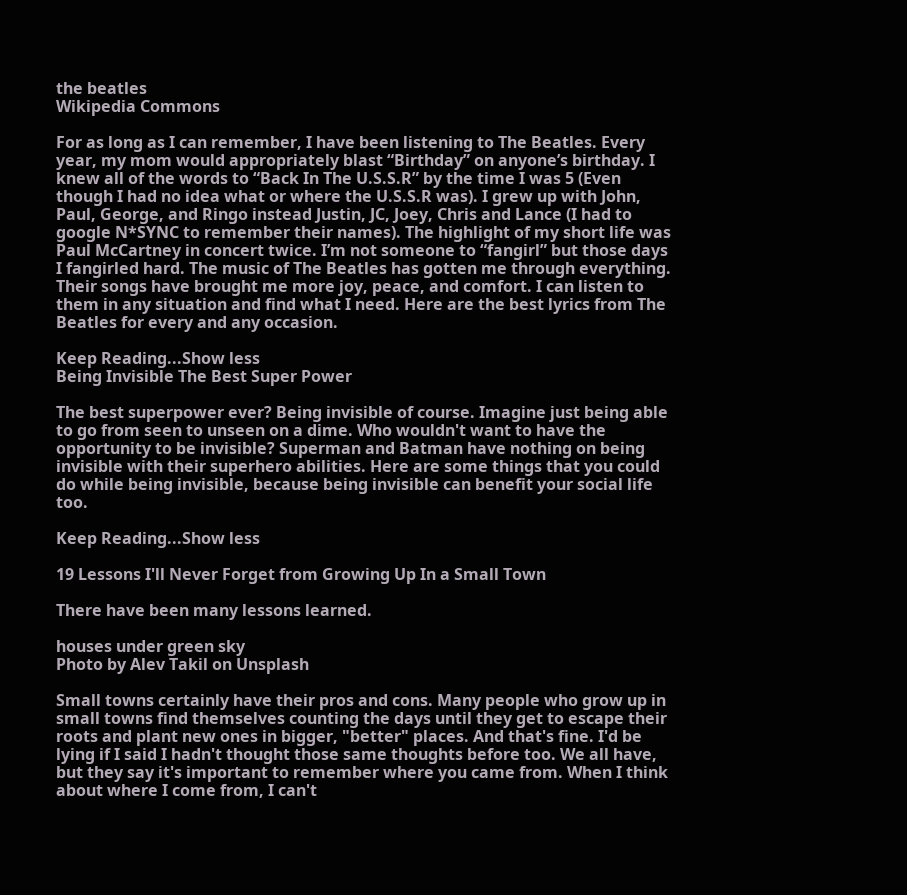the beatles
Wikipedia Commons

For as long as I can remember, I have been listening to The Beatles. Every year, my mom would appropriately blast “Birthday” on anyone’s birthday. I knew all of the words to “Back In The U.S.S.R” by the time I was 5 (Even though I had no idea what or where the U.S.S.R was). I grew up with John, Paul, George, and Ringo instead Justin, JC, Joey, Chris and Lance (I had to google N*SYNC to remember their names). The highlight of my short life was Paul McCartney in concert twice. I’m not someone to “fangirl” but those days I fangirled hard. The music of The Beatles has gotten me through everything. Their songs have brought me more joy, peace, and comfort. I can listen to them in any situation and find what I need. Here are the best lyrics from The Beatles for every and any occasion.

Keep Reading...Show less
Being Invisible The Best Super Power

The best superpower ever? Being invisible of course. Imagine just being able to go from seen to unseen on a dime. Who wouldn't want to have the opportunity to be invisible? Superman and Batman have nothing on being invisible with their superhero abilities. Here are some things that you could do while being invisible, because being invisible can benefit your social life too.

Keep Reading...Show less

19 Lessons I'll Never Forget from Growing Up In a Small Town

There have been many lessons learned.

houses under green sky
Photo by Alev Takil on Unsplash

Small towns certainly have their pros and cons. Many people who grow up in small towns find themselves counting the days until they get to escape their roots and plant new ones in bigger, "better" places. And that's fine. I'd be lying if I said I hadn't thought those same thoughts before too. We all have, but they say it's important to remember where you came from. When I think about where I come from, I can't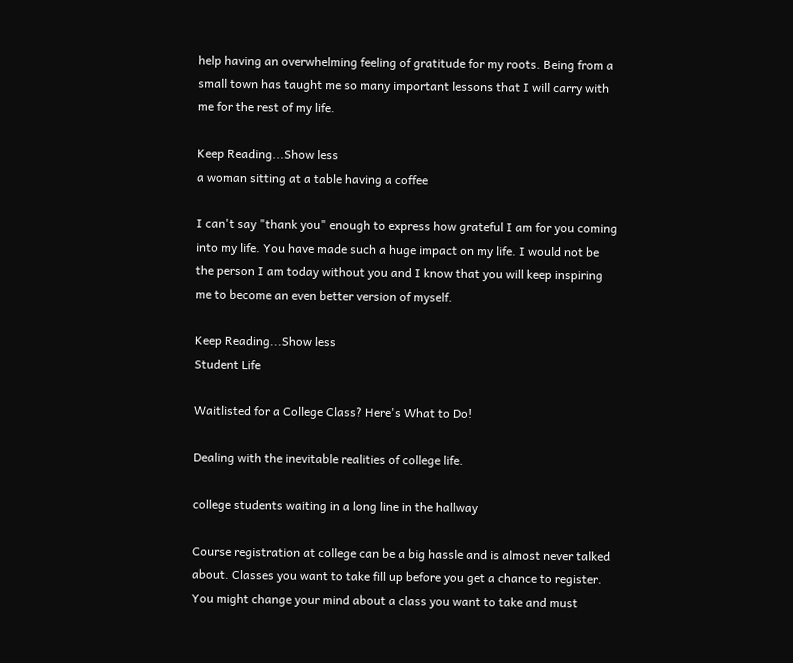help having an overwhelming feeling of gratitude for my roots. Being from a small town has taught me so many important lessons that I will carry with me for the rest of my life.

Keep Reading...Show less
a woman sitting at a table having a coffee

I can't say "thank you" enough to express how grateful I am for you coming into my life. You have made such a huge impact on my life. I would not be the person I am today without you and I know that you will keep inspiring me to become an even better version of myself.

Keep Reading...Show less
Student Life

Waitlisted for a College Class? Here's What to Do!

Dealing with the inevitable realities of college life.

college students waiting in a long line in the hallway

Course registration at college can be a big hassle and is almost never talked about. Classes you want to take fill up before you get a chance to register. You might change your mind about a class you want to take and must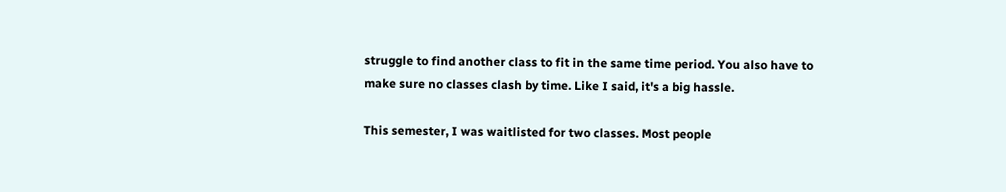struggle to find another class to fit in the same time period. You also have to make sure no classes clash by time. Like I said, it's a big hassle.

This semester, I was waitlisted for two classes. Most people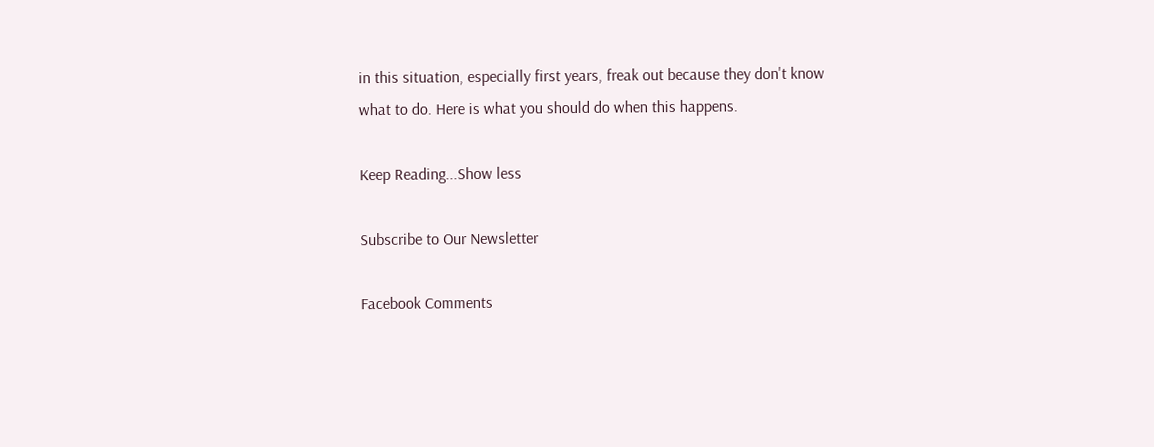in this situation, especially first years, freak out because they don't know what to do. Here is what you should do when this happens.

Keep Reading...Show less

Subscribe to Our Newsletter

Facebook Comments